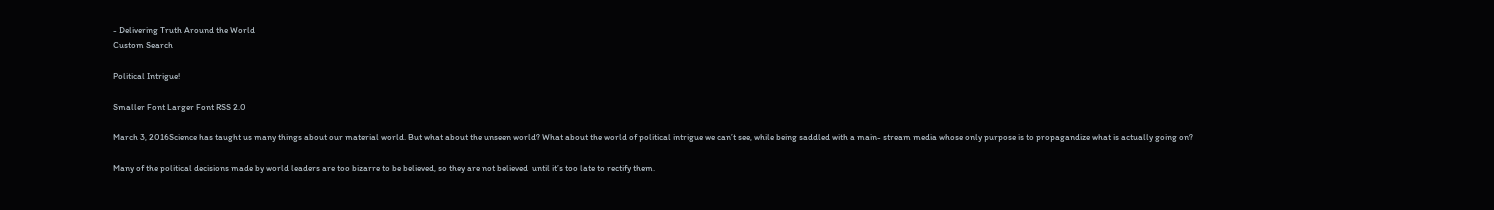- Delivering Truth Around the World
Custom Search

Political Intrigue!

Smaller Font Larger Font RSS 2.0

March 3, 2016Science has taught us many things about our material world. But what about the unseen world? What about the world of political intrigue we can’t see, while being saddled with a main- stream media whose only purpose is to propagandize what is actually going on?

Many of the political decisions made by world leaders are too bizarre to be believed, so they are not believed  until it’s too late to rectify them.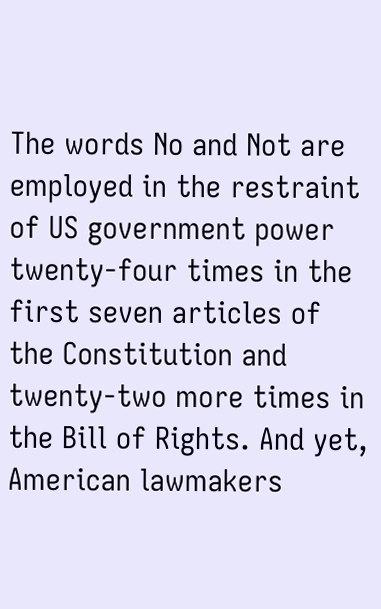The words No and Not are employed in the restraint of US government power twenty-four times in the first seven articles of the Constitution and twenty-two more times in the Bill of Rights. And yet, American lawmakers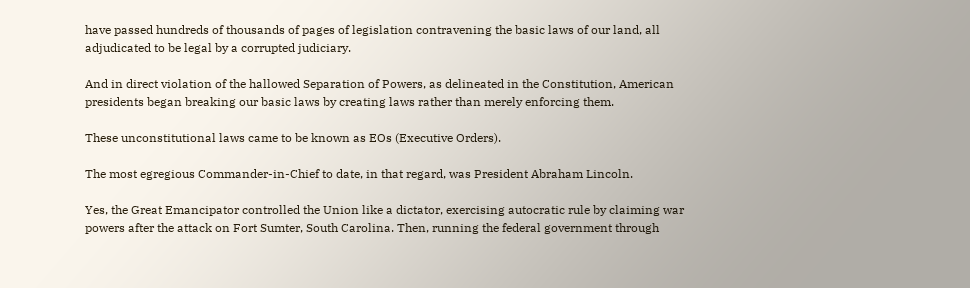have passed hundreds of thousands of pages of legislation contravening the basic laws of our land, all adjudicated to be legal by a corrupted judiciary.

And in direct violation of the hallowed Separation of Powers, as delineated in the Constitution, American presidents began breaking our basic laws by creating laws rather than merely enforcing them.

These unconstitutional laws came to be known as EOs (Executive Orders).

The most egregious Commander-in-Chief to date, in that regard, was President Abraham Lincoln.

Yes, the Great Emancipator controlled the Union like a dictator, exercising autocratic rule by claiming war powers after the attack on Fort Sumter, South Carolina. Then, running the federal government through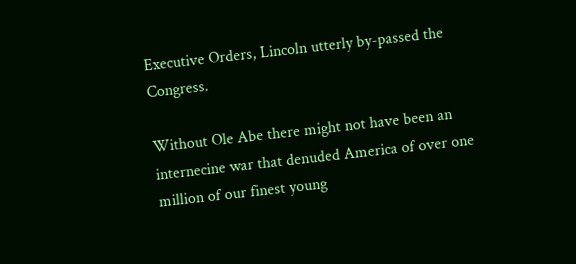Executive Orders, Lincoln utterly by-passed the Congress.

Without Ole Abe there might not have been an internecine war that denuded America of over one million of our finest young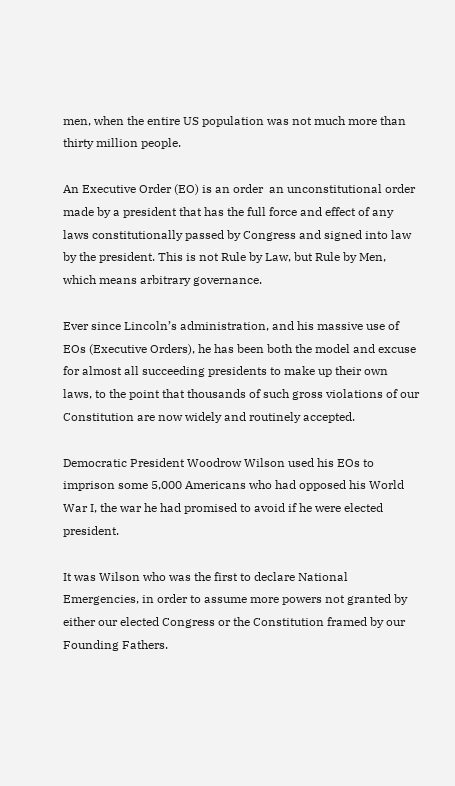men, when the entire US population was not much more than thirty million people.

An Executive Order (EO) is an order  an unconstitutional order  made by a president that has the full force and effect of any laws constitutionally passed by Congress and signed into law by the president. This is not Rule by Law, but Rule by Men, which means arbitrary governance.

Ever since Lincoln’s administration, and his massive use of EOs (Executive Orders), he has been both the model and excuse for almost all succeeding presidents to make up their own laws, to the point that thousands of such gross violations of our Constitution are now widely and routinely accepted.

Democratic President Woodrow Wilson used his EOs to imprison some 5,000 Americans who had opposed his World War I, the war he had promised to avoid if he were elected president.

It was Wilson who was the first to declare National Emergencies, in order to assume more powers not granted by either our elected Congress or the Constitution framed by our Founding Fathers.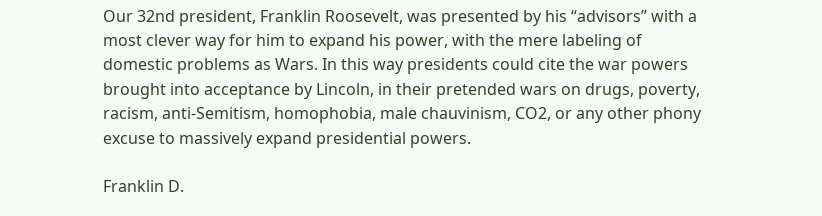Our 32nd president, Franklin Roosevelt, was presented by his “advisors” with a most clever way for him to expand his power, with the mere labeling of domestic problems as Wars. In this way presidents could cite the war powers brought into acceptance by Lincoln, in their pretended wars on drugs, poverty, racism, anti-Semitism, homophobia, male chauvinism, CO2, or any other phony excuse to massively expand presidential powers.

Franklin D.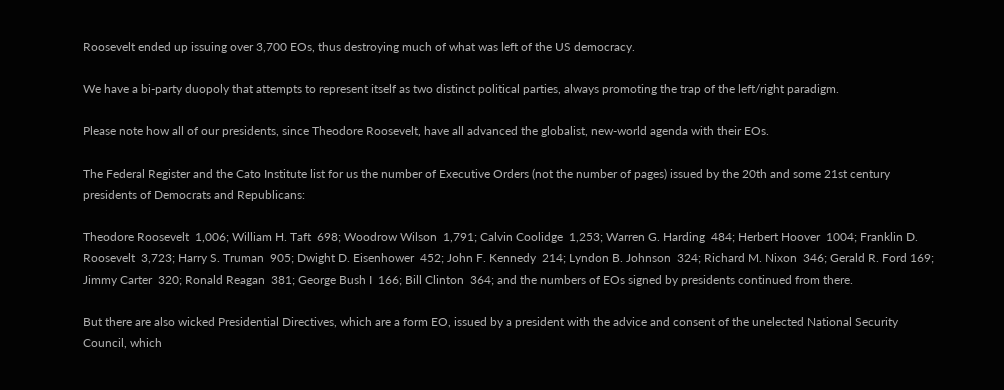Roosevelt ended up issuing over 3,700 EOs, thus destroying much of what was left of the US democracy.

We have a bi-party duopoly that attempts to represent itself as two distinct political parties, always promoting the trap of the left/right paradigm.

Please note how all of our presidents, since Theodore Roosevelt, have all advanced the globalist, new-world agenda with their EOs.

The Federal Register and the Cato Institute list for us the number of Executive Orders (not the number of pages) issued by the 20th and some 21st century presidents of Democrats and Republicans:

Theodore Roosevelt  1,006; William H. Taft  698; Woodrow Wilson  1,791; Calvin Coolidge  1,253; Warren G. Harding  484; Herbert Hoover  1004; Franklin D. Roosevelt  3,723; Harry S. Truman  905; Dwight D. Eisenhower  452; John F. Kennedy  214; Lyndon B. Johnson  324; Richard M. Nixon  346; Gerald R. Ford 169; Jimmy Carter  320; Ronald Reagan  381; George Bush I  166; Bill Clinton  364; and the numbers of EOs signed by presidents continued from there.

But there are also wicked Presidential Directives, which are a form EO, issued by a president with the advice and consent of the unelected National Security Council, which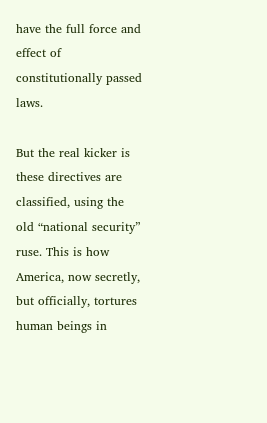have the full force and effect of constitutionally passed laws.

But the real kicker is these directives are classified, using the old “national security” ruse. This is how America, now secretly, but officially, tortures human beings in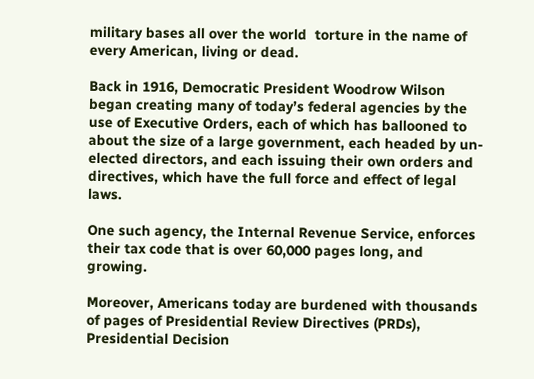military bases all over the world  torture in the name of every American, living or dead.

Back in 1916, Democratic President Woodrow Wilson began creating many of today’s federal agencies by the use of Executive Orders, each of which has ballooned to about the size of a large government, each headed by un-elected directors, and each issuing their own orders and directives, which have the full force and effect of legal laws.

One such agency, the Internal Revenue Service, enforces their tax code that is over 60,000 pages long, and growing.

Moreover, Americans today are burdened with thousands of pages of Presidential Review Directives (PRDs), Presidential Decision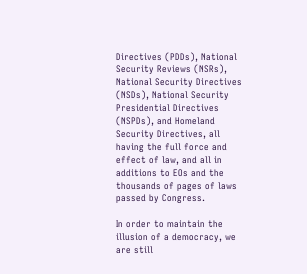Directives (PDDs), National Security Reviews (NSRs), National Security Directives (NSDs), National Security Presidential Directives (NSPDs), and Homeland Security Directives, all having the full force and effect of law, and all in additions to EOs and the thousands of pages of laws passed by Congress.

In order to maintain the illusion of a democracy, we are still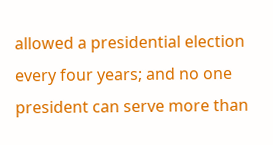allowed a presidential election every four years; and no one president can serve more than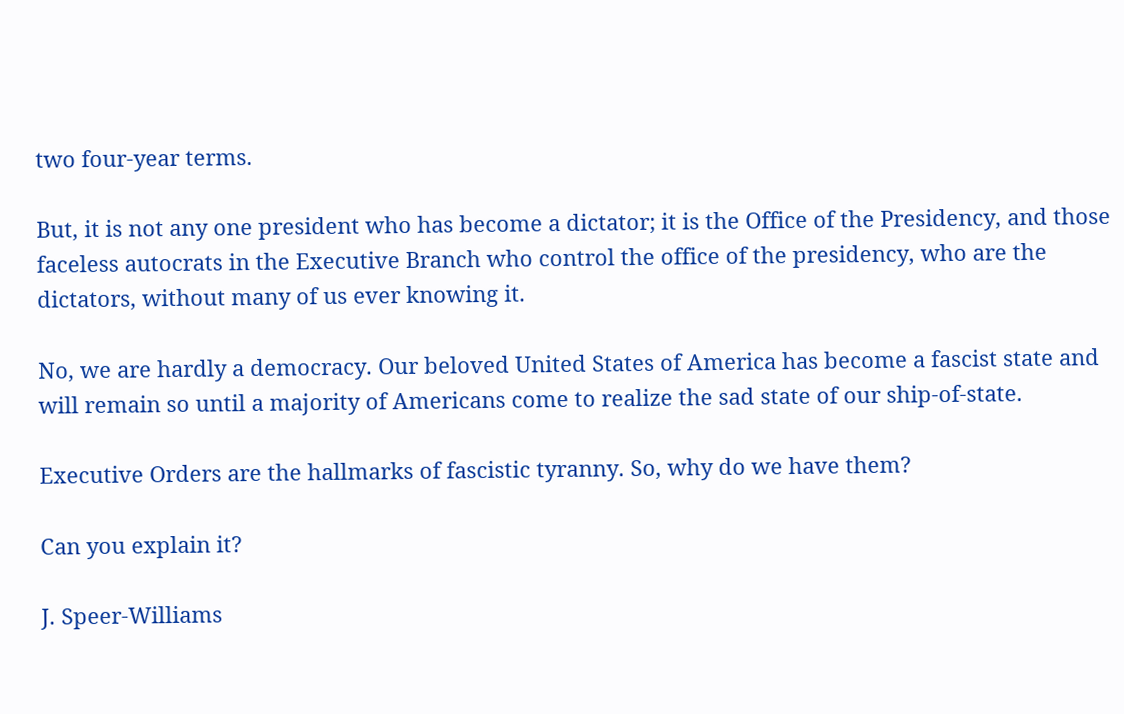two four-year terms.

But, it is not any one president who has become a dictator; it is the Office of the Presidency, and those faceless autocrats in the Executive Branch who control the office of the presidency, who are the dictators, without many of us ever knowing it.

No, we are hardly a democracy. Our beloved United States of America has become a fascist state and will remain so until a majority of Americans come to realize the sad state of our ship-of-state.

Executive Orders are the hallmarks of fascistic tyranny. So, why do we have them?

Can you explain it?

J. Speer-Williams